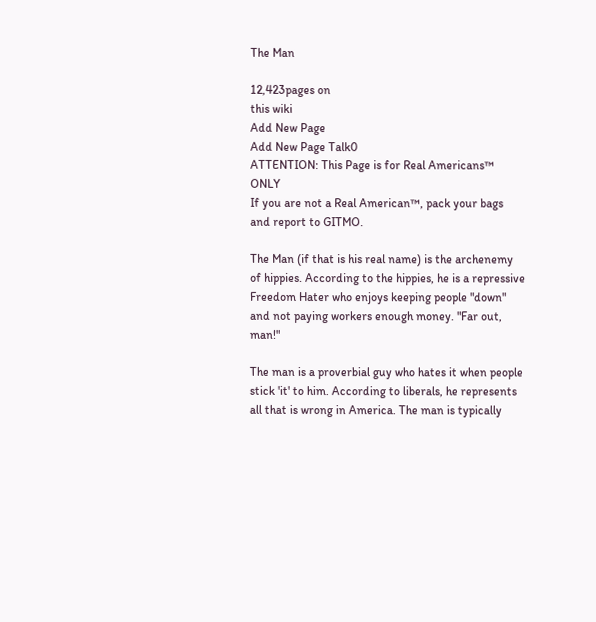The Man

12,423pages on
this wiki
Add New Page
Add New Page Talk0
ATTENTION: This Page is for Real Americans™ ONLY
If you are not a Real American™, pack your bags and report to GITMO.

The Man (if that is his real name) is the archenemy of hippies. According to the hippies, he is a repressive Freedom Hater who enjoys keeping people "down" and not paying workers enough money. "Far out, man!"

The man is a proverbial guy who hates it when people stick 'it' to him. According to liberals, he represents all that is wrong in America. The man is typically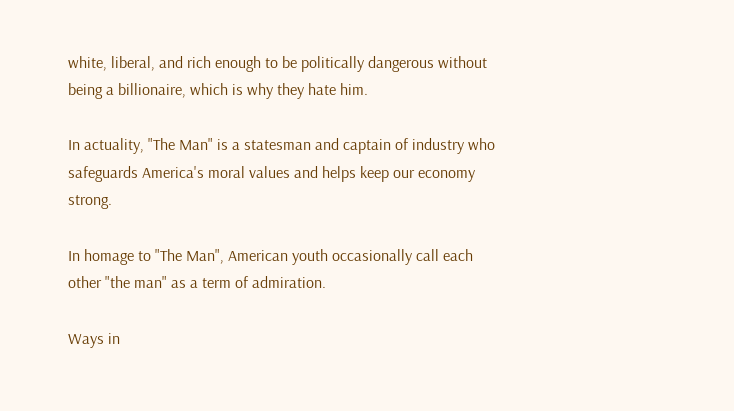white, liberal, and rich enough to be politically dangerous without being a billionaire, which is why they hate him.

In actuality, "The Man" is a statesman and captain of industry who safeguards America's moral values and helps keep our economy strong.

In homage to "The Man", American youth occasionally call each other "the man" as a term of admiration.

Ways in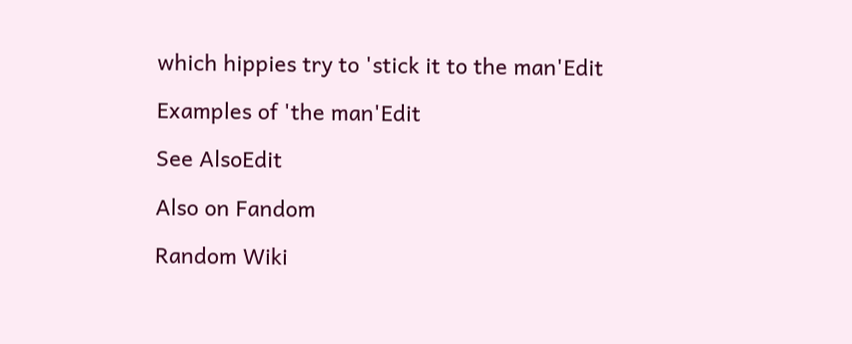which hippies try to 'stick it to the man'Edit

Examples of 'the man'Edit

See AlsoEdit

Also on Fandom

Random Wiki